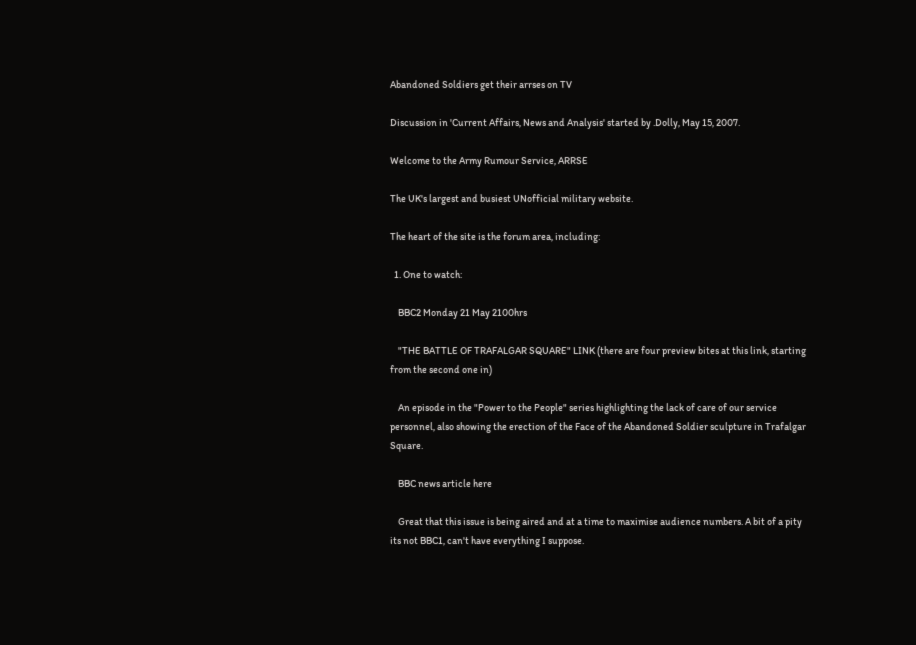Abandoned Soldiers get their arrses on TV

Discussion in 'Current Affairs, News and Analysis' started by .Dolly, May 15, 2007.

Welcome to the Army Rumour Service, ARRSE

The UK's largest and busiest UNofficial military website.

The heart of the site is the forum area, including:

  1. One to watch:

    BBC2 Monday 21 May 2100hrs

    "THE BATTLE OF TRAFALGAR SQUARE" LINK (there are four preview bites at this link, starting from the second one in)

    An episode in the "Power to the People" series highlighting the lack of care of our service personnel, also showing the erection of the Face of the Abandoned Soldier sculpture in Trafalgar Square.

    BBC news article here

    Great that this issue is being aired and at a time to maximise audience numbers. A bit of a pity its not BBC1, can't have everything I suppose.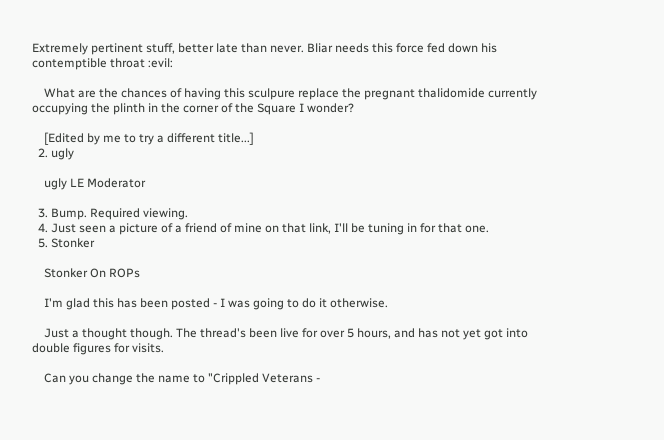Extremely pertinent stuff, better late than never. Bliar needs this force fed down his contemptible throat :evil:

    What are the chances of having this sculpure replace the pregnant thalidomide currently occupying the plinth in the corner of the Square I wonder?

    [Edited by me to try a different title...]
  2. ugly

    ugly LE Moderator

  3. Bump. Required viewing.
  4. Just seen a picture of a friend of mine on that link, I'll be tuning in for that one.
  5. Stonker

    Stonker On ROPs

    I'm glad this has been posted - I was going to do it otherwise.

    Just a thought though. The thread's been live for over 5 hours, and has not yet got into double figures for visits.

    Can you change the name to "Crippled Veterans -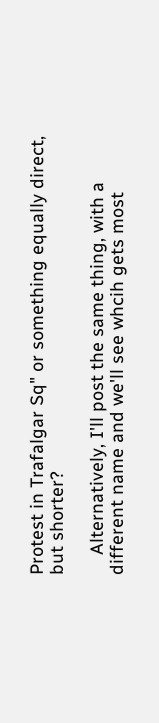Protest in Trafalgar Sq" or something equally direct, but shorter?

    Alternatively, I'll post the same thing, with a different name and we'll see whcih gets most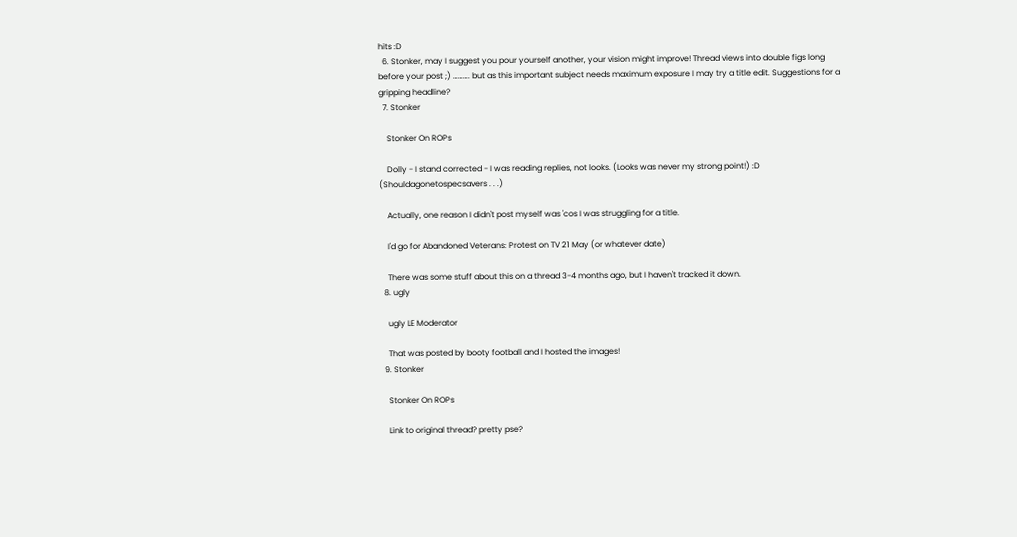hits :D
  6. Stonker, may I suggest you pour yourself another, your vision might improve! Thread views into double figs long before your post ;) ………. but as this important subject needs maximum exposure I may try a title edit. Suggestions for a gripping headline?
  7. Stonker

    Stonker On ROPs

    Dolly - I stand corrected - I was reading replies, not looks. (Looks was never my strong point!) :D (Shouldagonetospecsavers . . .)

    Actually, one reason I didn't post myself was 'cos I was struggling for a title.

    I'd go for Abandoned Veterans: Protest on TV 21 May (or whatever date)

    There was some stuff about this on a thread 3-4 months ago, but I haven't tracked it down.
  8. ugly

    ugly LE Moderator

    That was posted by booty football and I hosted the images!
  9. Stonker

    Stonker On ROPs

    Link to original thread? pretty pse?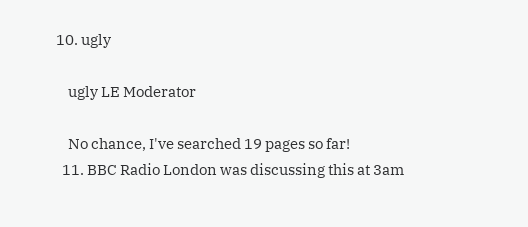10. ugly

    ugly LE Moderator

    No chance, I've searched 19 pages so far!
  11. BBC Radio London was discussing this at 3am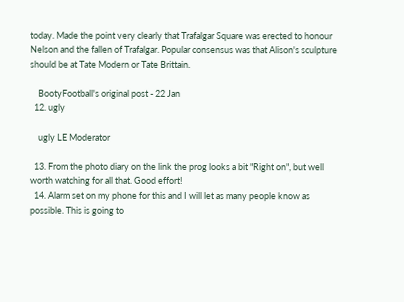today. Made the point very clearly that Trafalgar Square was erected to honour Nelson and the fallen of Trafalgar. Popular consensus was that Alison's sculpture should be at Tate Modern or Tate Brittain.

    BootyFootball's original post - 22 Jan
  12. ugly

    ugly LE Moderator

  13. From the photo diary on the link the prog looks a bit "Right on", but well worth watching for all that. Good effort!
  14. Alarm set on my phone for this and I will let as many people know as possible. This is going to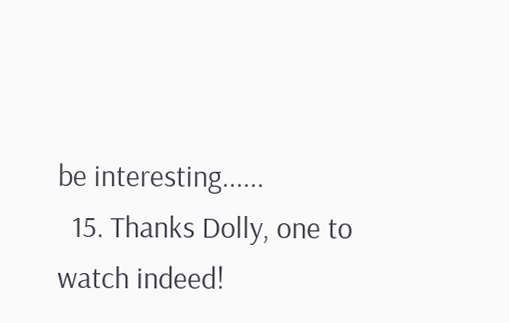be interesting......
  15. Thanks Dolly, one to watch indeed!